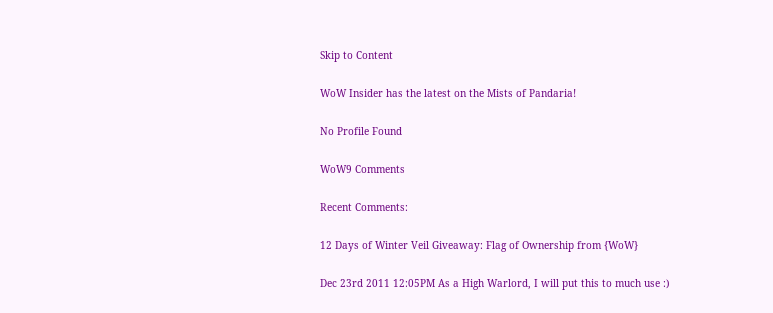Skip to Content

WoW Insider has the latest on the Mists of Pandaria!

No Profile Found

WoW9 Comments

Recent Comments:

12 Days of Winter Veil Giveaway: Flag of Ownership from {WoW}

Dec 23rd 2011 12:05PM As a High Warlord, I will put this to much use :)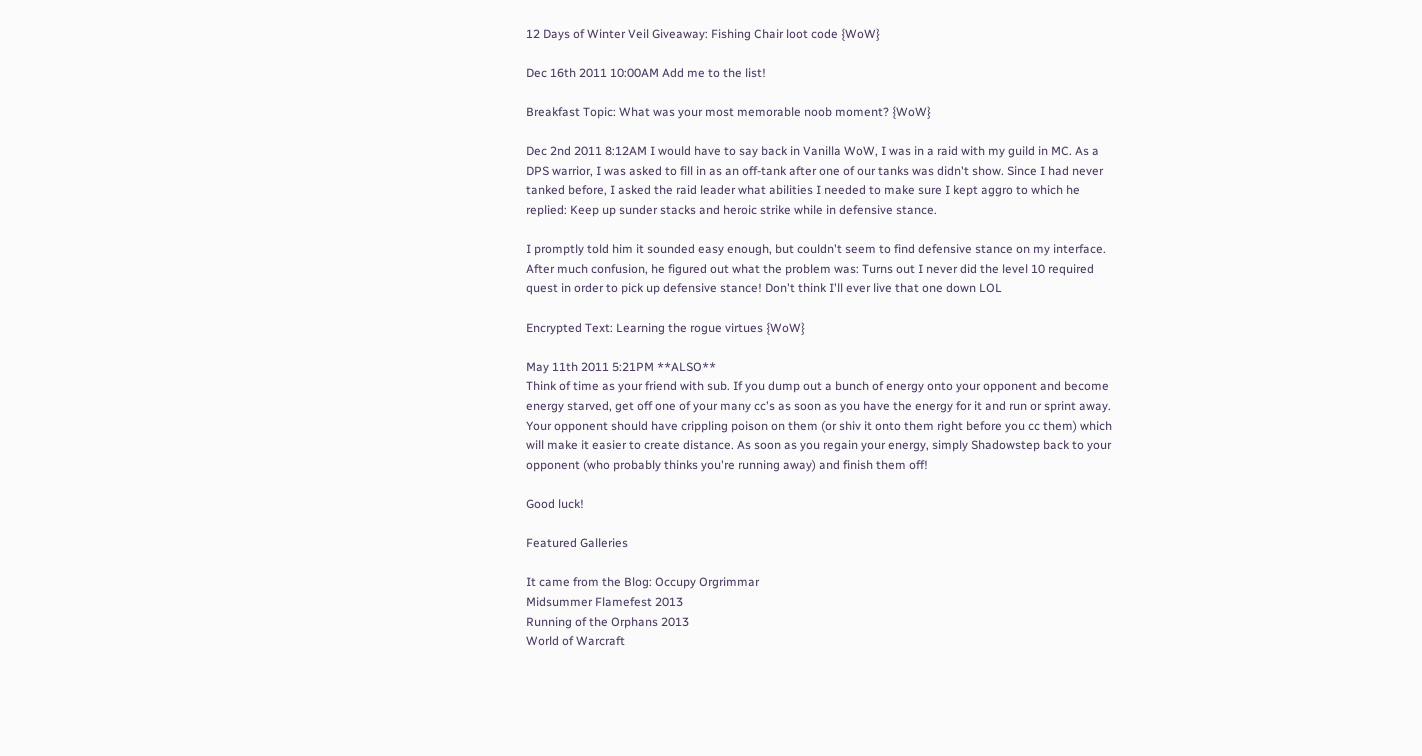12 Days of Winter Veil Giveaway: Fishing Chair loot code {WoW}

Dec 16th 2011 10:00AM Add me to the list!

Breakfast Topic: What was your most memorable noob moment? {WoW}

Dec 2nd 2011 8:12AM I would have to say back in Vanilla WoW, I was in a raid with my guild in MC. As a DPS warrior, I was asked to fill in as an off-tank after one of our tanks was didn't show. Since I had never tanked before, I asked the raid leader what abilities I needed to make sure I kept aggro to which he replied: Keep up sunder stacks and heroic strike while in defensive stance.

I promptly told him it sounded easy enough, but couldn't seem to find defensive stance on my interface. After much confusion, he figured out what the problem was: Turns out I never did the level 10 required quest in order to pick up defensive stance! Don't think I'll ever live that one down LOL

Encrypted Text: Learning the rogue virtues {WoW}

May 11th 2011 5:21PM **ALSO**
Think of time as your friend with sub. If you dump out a bunch of energy onto your opponent and become energy starved, get off one of your many cc's as soon as you have the energy for it and run or sprint away. Your opponent should have crippling poison on them (or shiv it onto them right before you cc them) which will make it easier to create distance. As soon as you regain your energy, simply Shadowstep back to your opponent (who probably thinks you're running away) and finish them off!

Good luck!

Featured Galleries

It came from the Blog: Occupy Orgrimmar
Midsummer Flamefest 2013
Running of the Orphans 2013
World of Warcraft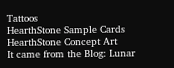Tattoos
HearthStone Sample Cards
HearthStone Concept Art
It came from the Blog: Lunar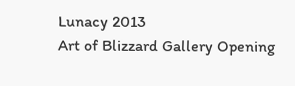Lunacy 2013
Art of Blizzard Gallery Opening